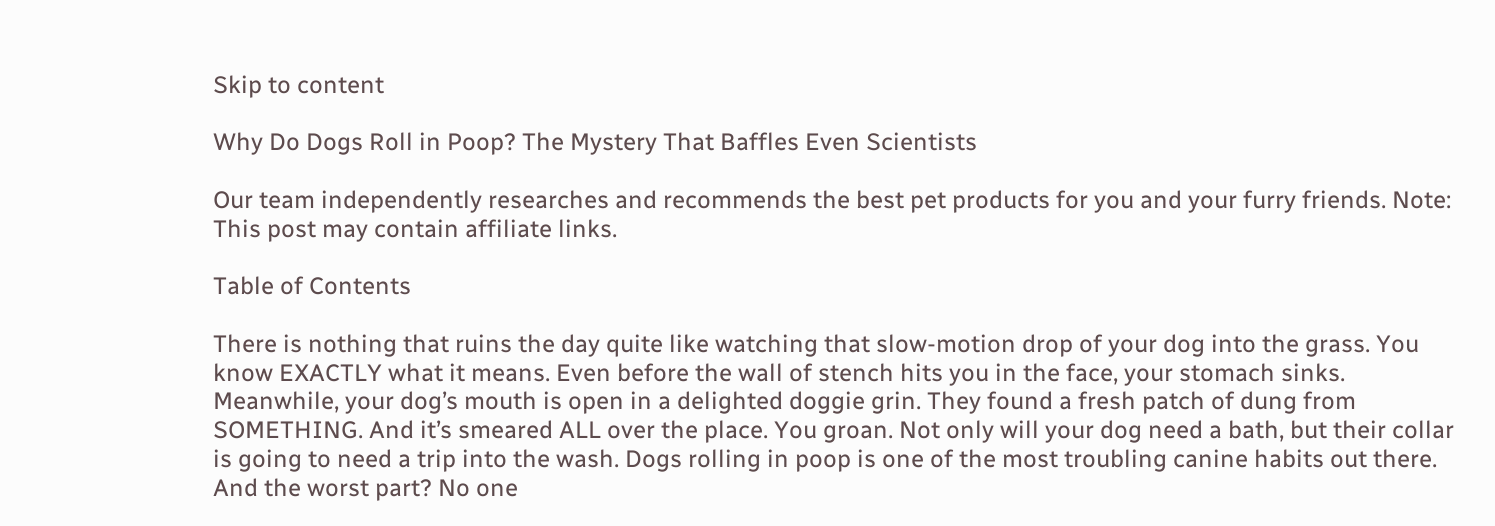Skip to content

Why Do Dogs Roll in Poop? The Mystery That Baffles Even Scientists

Our team independently researches and recommends the best pet products for you and your furry friends. Note: This post may contain affiliate links.

Table of Contents

There is nothing that ruins the day quite like watching that slow-motion drop of your dog into the grass. You know EXACTLY what it means. Even before the wall of stench hits you in the face, your stomach sinks. Meanwhile, your dog’s mouth is open in a delighted doggie grin. They found a fresh patch of dung from SOMETHING. And it’s smeared ALL over the place. You groan. Not only will your dog need a bath, but their collar is going to need a trip into the wash. Dogs rolling in poop is one of the most troubling canine habits out there. And the worst part? No one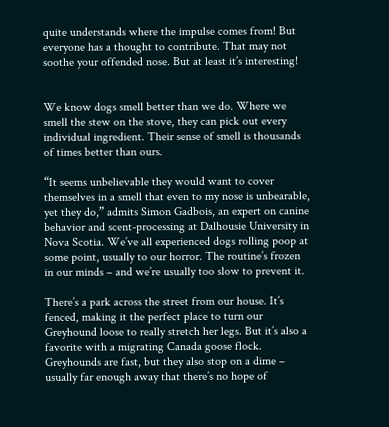quite understands where the impulse comes from! But everyone has a thought to contribute. That may not soothe your offended nose. But at least it’s interesting!


We know dogs smell better than we do. Where we smell the stew on the stove, they can pick out every individual ingredient. Their sense of smell is thousands of times better than ours.

“It seems unbelievable they would want to cover themselves in a smell that even to my nose is unbearable, yet they do,” admits Simon Gadbois, an expert on canine behavior and scent-processing at Dalhousie University in Nova Scotia. We’ve all experienced dogs rolling poop at some point, usually to our horror. The routine’s frozen in our minds – and we’re usually too slow to prevent it.

There’s a park across the street from our house. It’s fenced, making it the perfect place to turn our Greyhound loose to really stretch her legs. But it’s also a favorite with a migrating Canada goose flock. Greyhounds are fast, but they also stop on a dime – usually far enough away that there’s no hope of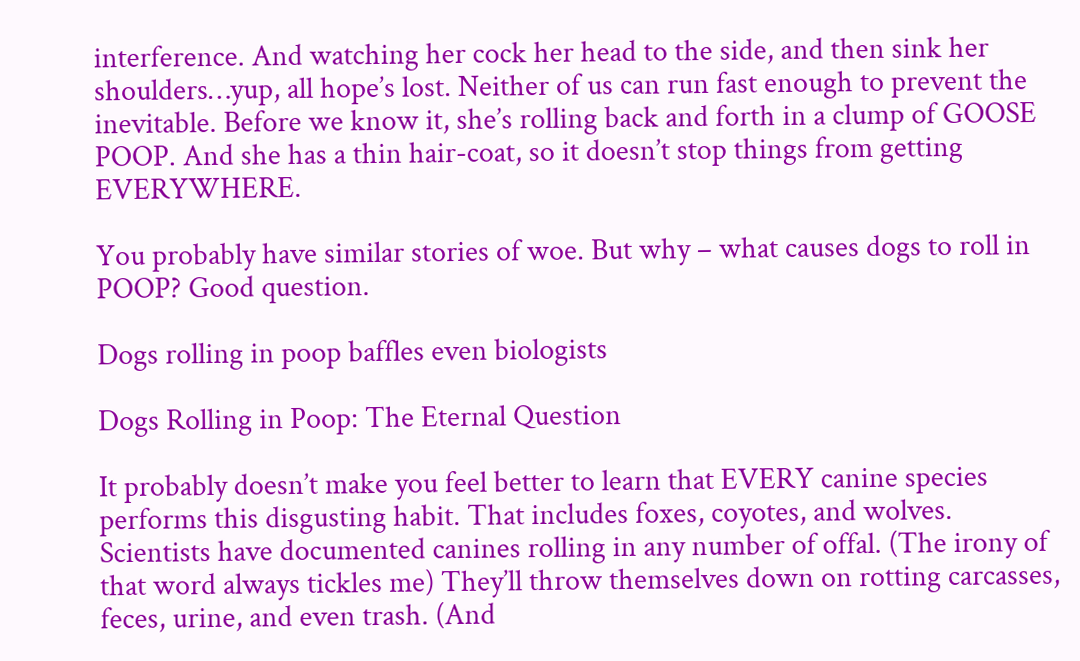interference. And watching her cock her head to the side, and then sink her shoulders…yup, all hope’s lost. Neither of us can run fast enough to prevent the inevitable. Before we know it, she’s rolling back and forth in a clump of GOOSE POOP. And she has a thin hair-coat, so it doesn’t stop things from getting EVERYWHERE.

You probably have similar stories of woe. But why – what causes dogs to roll in POOP? Good question.

Dogs rolling in poop baffles even biologists

Dogs Rolling in Poop: The Eternal Question

It probably doesn’t make you feel better to learn that EVERY canine species performs this disgusting habit. That includes foxes, coyotes, and wolves. Scientists have documented canines rolling in any number of offal. (The irony of that word always tickles me) They’ll throw themselves down on rotting carcasses, feces, urine, and even trash. (And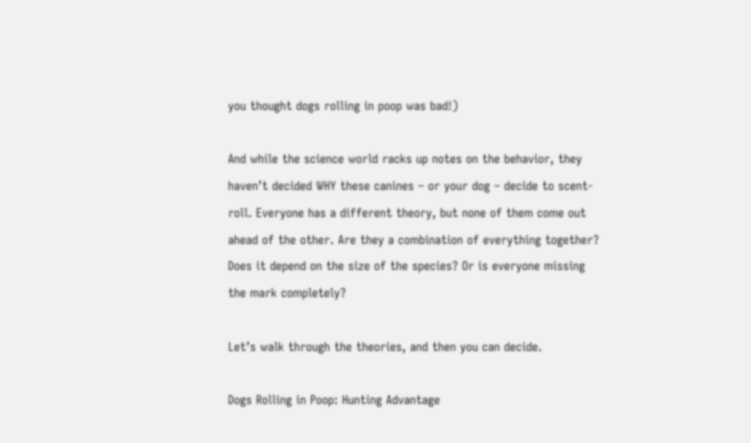you thought dogs rolling in poop was bad!)

And while the science world racks up notes on the behavior, they haven’t decided WHY these canines – or your dog – decide to scent-roll. Everyone has a different theory, but none of them come out ahead of the other. Are they a combination of everything together? Does it depend on the size of the species? Or is everyone missing the mark completely?

Let’s walk through the theories, and then you can decide.

Dogs Rolling in Poop: Hunting Advantage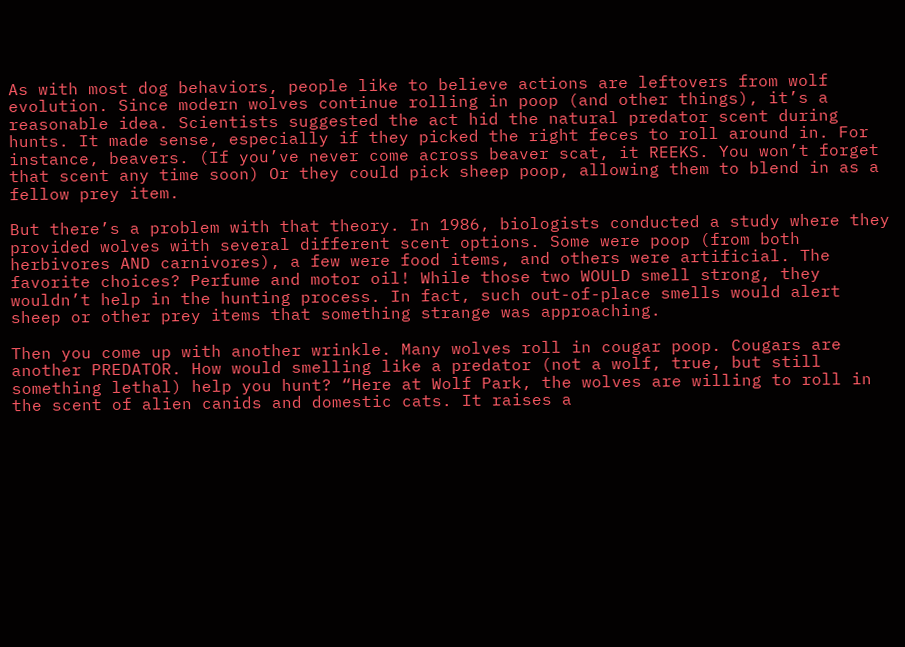As with most dog behaviors, people like to believe actions are leftovers from wolf evolution. Since modern wolves continue rolling in poop (and other things), it’s a reasonable idea. Scientists suggested the act hid the natural predator scent during hunts. It made sense, especially if they picked the right feces to roll around in. For instance, beavers. (If you’ve never come across beaver scat, it REEKS. You won’t forget that scent any time soon) Or they could pick sheep poop, allowing them to blend in as a fellow prey item.

But there’s a problem with that theory. In 1986, biologists conducted a study where they provided wolves with several different scent options. Some were poop (from both herbivores AND carnivores), a few were food items, and others were artificial. The favorite choices? Perfume and motor oil! While those two WOULD smell strong, they wouldn’t help in the hunting process. In fact, such out-of-place smells would alert sheep or other prey items that something strange was approaching.

Then you come up with another wrinkle. Many wolves roll in cougar poop. Cougars are another PREDATOR. How would smelling like a predator (not a wolf, true, but still something lethal) help you hunt? “Here at Wolf Park, the wolves are willing to roll in the scent of alien canids and domestic cats. It raises a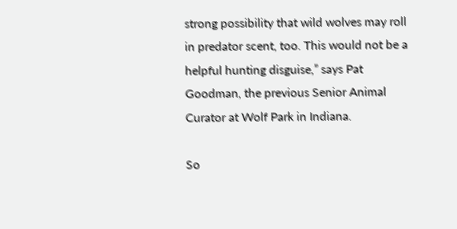strong possibility that wild wolves may roll in predator scent, too. This would not be a helpful hunting disguise,” says Pat Goodman, the previous Senior Animal Curator at Wolf Park in Indiana.

So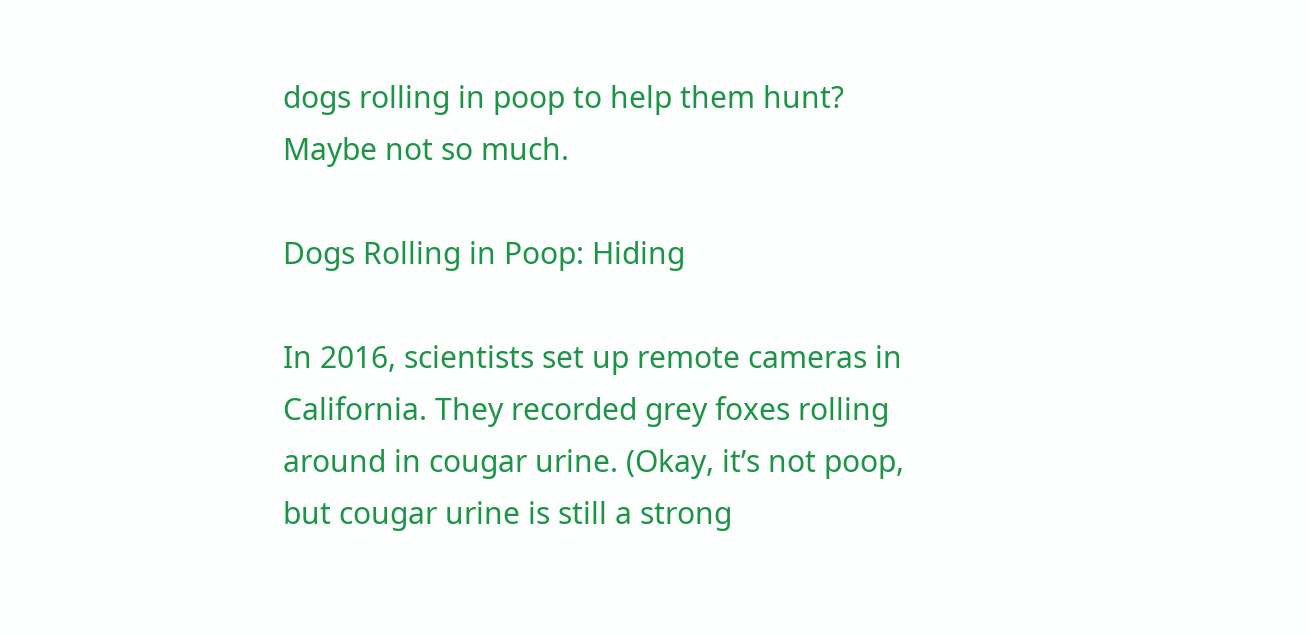dogs rolling in poop to help them hunt? Maybe not so much.

Dogs Rolling in Poop: Hiding

In 2016, scientists set up remote cameras in California. They recorded grey foxes rolling around in cougar urine. (Okay, it’s not poop, but cougar urine is still a strong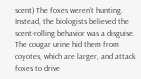scent) The foxes weren’t hunting. Instead, the biologists believed the scent-rolling behavior was a disguise. The cougar urine hid them from coyotes, which are larger, and attack foxes to drive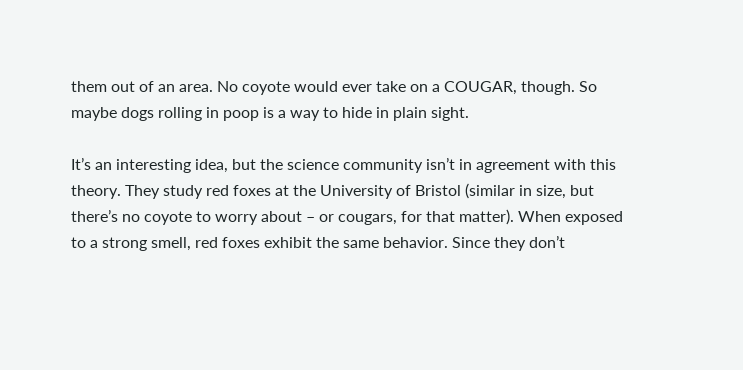them out of an area. No coyote would ever take on a COUGAR, though. So maybe dogs rolling in poop is a way to hide in plain sight.

It’s an interesting idea, but the science community isn’t in agreement with this theory. They study red foxes at the University of Bristol (similar in size, but there’s no coyote to worry about – or cougars, for that matter). When exposed to a strong smell, red foxes exhibit the same behavior. Since they don’t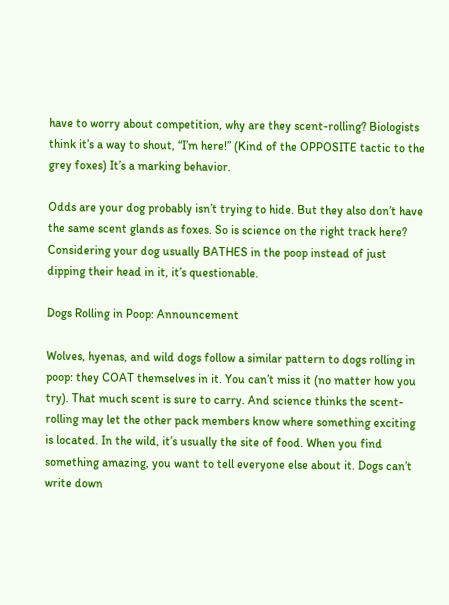have to worry about competition, why are they scent-rolling? Biologists think it’s a way to shout, “I’m here!” (Kind of the OPPOSITE tactic to the grey foxes) It’s a marking behavior.

Odds are your dog probably isn’t trying to hide. But they also don’t have the same scent glands as foxes. So is science on the right track here? Considering your dog usually BATHES in the poop instead of just dipping their head in it, it’s questionable.

Dogs Rolling in Poop: Announcement

Wolves, hyenas, and wild dogs follow a similar pattern to dogs rolling in poop: they COAT themselves in it. You can’t miss it (no matter how you try). That much scent is sure to carry. And science thinks the scent-rolling may let the other pack members know where something exciting is located. In the wild, it’s usually the site of food. When you find something amazing, you want to tell everyone else about it. Dogs can’t write down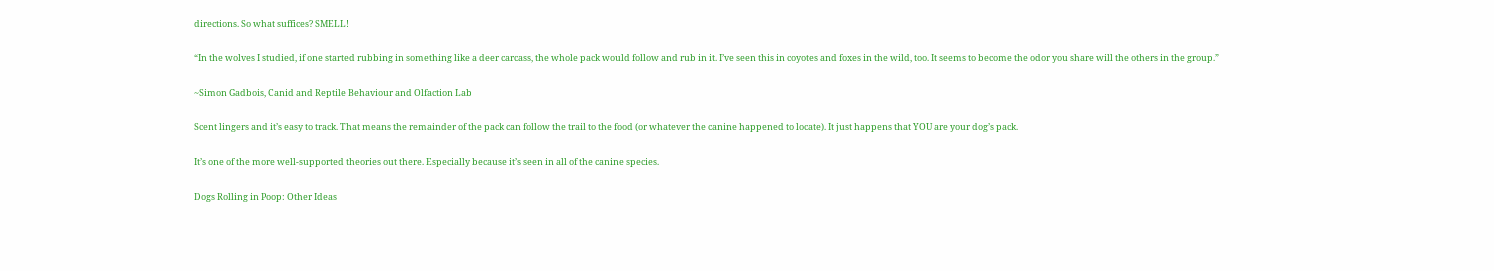directions. So what suffices? SMELL!

“In the wolves I studied, if one started rubbing in something like a deer carcass, the whole pack would follow and rub in it. I’ve seen this in coyotes and foxes in the wild, too. It seems to become the odor you share will the others in the group.”

~Simon Gadbois, Canid and Reptile Behaviour and Olfaction Lab

Scent lingers and it’s easy to track. That means the remainder of the pack can follow the trail to the food (or whatever the canine happened to locate). It just happens that YOU are your dog’s pack.

It’s one of the more well-supported theories out there. Especially because it’s seen in all of the canine species.

Dogs Rolling in Poop: Other Ideas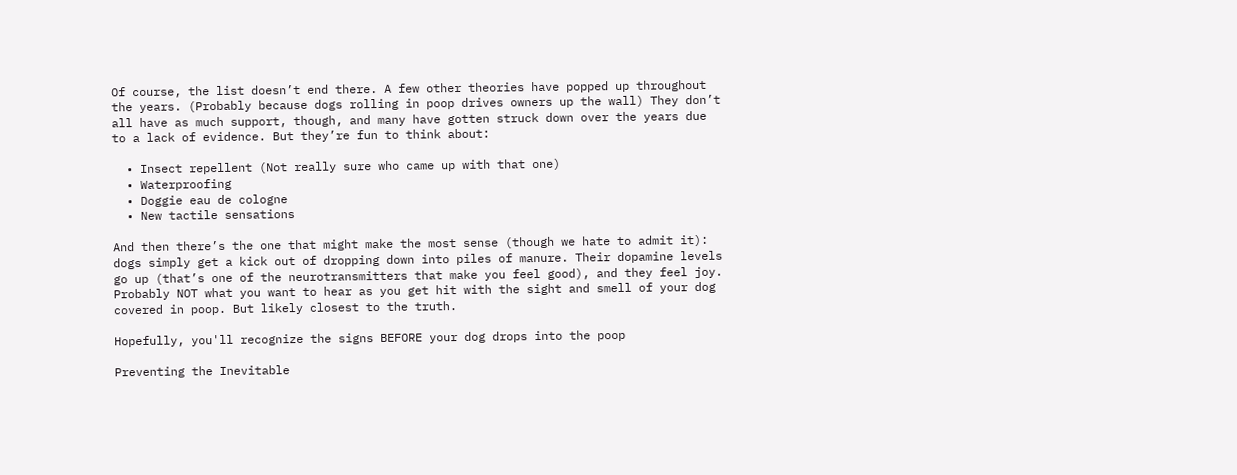Of course, the list doesn’t end there. A few other theories have popped up throughout the years. (Probably because dogs rolling in poop drives owners up the wall) They don’t all have as much support, though, and many have gotten struck down over the years due to a lack of evidence. But they’re fun to think about:

  • Insect repellent (Not really sure who came up with that one)
  • Waterproofing
  • Doggie eau de cologne
  • New tactile sensations

And then there’s the one that might make the most sense (though we hate to admit it): dogs simply get a kick out of dropping down into piles of manure. Their dopamine levels go up (that’s one of the neurotransmitters that make you feel good), and they feel joy. Probably NOT what you want to hear as you get hit with the sight and smell of your dog covered in poop. But likely closest to the truth.

Hopefully, you'll recognize the signs BEFORE your dog drops into the poop

Preventing the Inevitable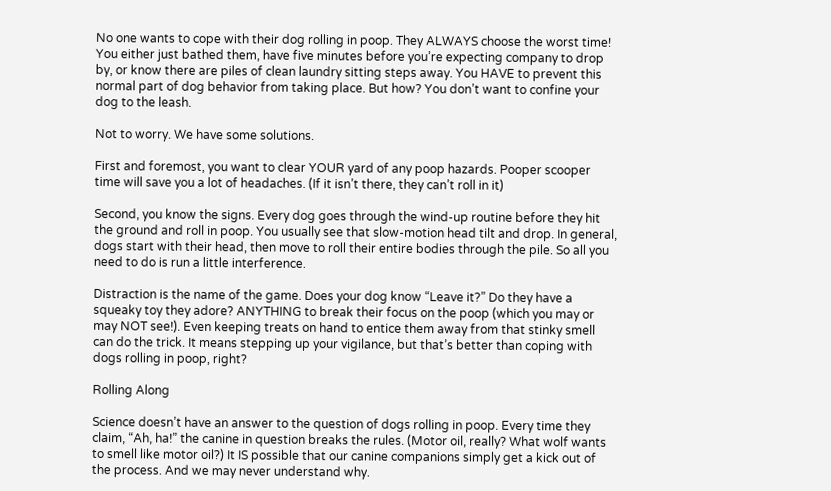No one wants to cope with their dog rolling in poop. They ALWAYS choose the worst time! You either just bathed them, have five minutes before you’re expecting company to drop by, or know there are piles of clean laundry sitting steps away. You HAVE to prevent this normal part of dog behavior from taking place. But how? You don’t want to confine your dog to the leash.

Not to worry. We have some solutions.

First and foremost, you want to clear YOUR yard of any poop hazards. Pooper scooper time will save you a lot of headaches. (If it isn’t there, they can’t roll in it)

Second, you know the signs. Every dog goes through the wind-up routine before they hit the ground and roll in poop. You usually see that slow-motion head tilt and drop. In general, dogs start with their head, then move to roll their entire bodies through the pile. So all you need to do is run a little interference.

Distraction is the name of the game. Does your dog know “Leave it?” Do they have a squeaky toy they adore? ANYTHING to break their focus on the poop (which you may or may NOT see!). Even keeping treats on hand to entice them away from that stinky smell can do the trick. It means stepping up your vigilance, but that’s better than coping with dogs rolling in poop, right?

Rolling Along

Science doesn’t have an answer to the question of dogs rolling in poop. Every time they claim, “Ah, ha!” the canine in question breaks the rules. (Motor oil, really? What wolf wants to smell like motor oil?) It IS possible that our canine companions simply get a kick out of the process. And we may never understand why.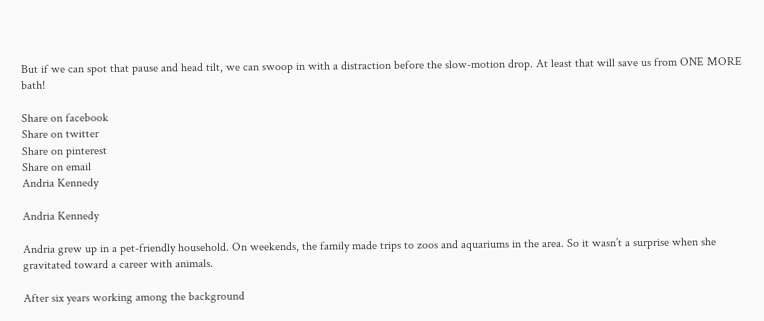But if we can spot that pause and head tilt, we can swoop in with a distraction before the slow-motion drop. At least that will save us from ONE MORE bath!

Share on facebook
Share on twitter
Share on pinterest
Share on email
Andria Kennedy

Andria Kennedy

Andria grew up in a pet-friendly household. On weekends, the family made trips to zoos and aquariums in the area. So it wasn’t a surprise when she gravitated toward a career with animals.

After six years working among the background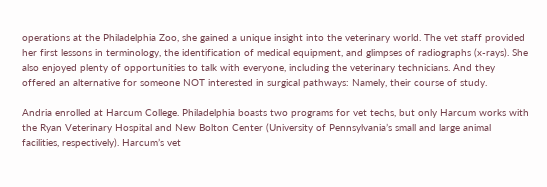operations at the Philadelphia Zoo, she gained a unique insight into the veterinary world. The vet staff provided her first lessons in terminology, the identification of medical equipment, and glimpses of radiographs (x-rays). She also enjoyed plenty of opportunities to talk with everyone, including the veterinary technicians. And they offered an alternative for someone NOT interested in surgical pathways: Namely, their course of study.

Andria enrolled at Harcum College. Philadelphia boasts two programs for vet techs, but only Harcum works with the Ryan Veterinary Hospital and New Bolton Center (University of Pennsylvania’s small and large animal facilities, respectively). Harcum’s vet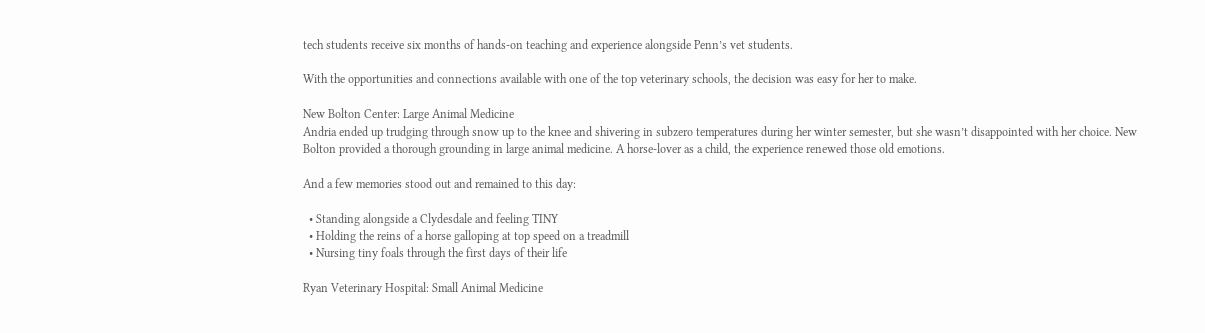tech students receive six months of hands-on teaching and experience alongside Penn’s vet students.

With the opportunities and connections available with one of the top veterinary schools, the decision was easy for her to make.

New Bolton Center: Large Animal Medicine
Andria ended up trudging through snow up to the knee and shivering in subzero temperatures during her winter semester, but she wasn’t disappointed with her choice. New Bolton provided a thorough grounding in large animal medicine. A horse-lover as a child, the experience renewed those old emotions.

And a few memories stood out and remained to this day:

  • Standing alongside a Clydesdale and feeling TINY
  • Holding the reins of a horse galloping at top speed on a treadmill
  • Nursing tiny foals through the first days of their life

Ryan Veterinary Hospital: Small Animal Medicine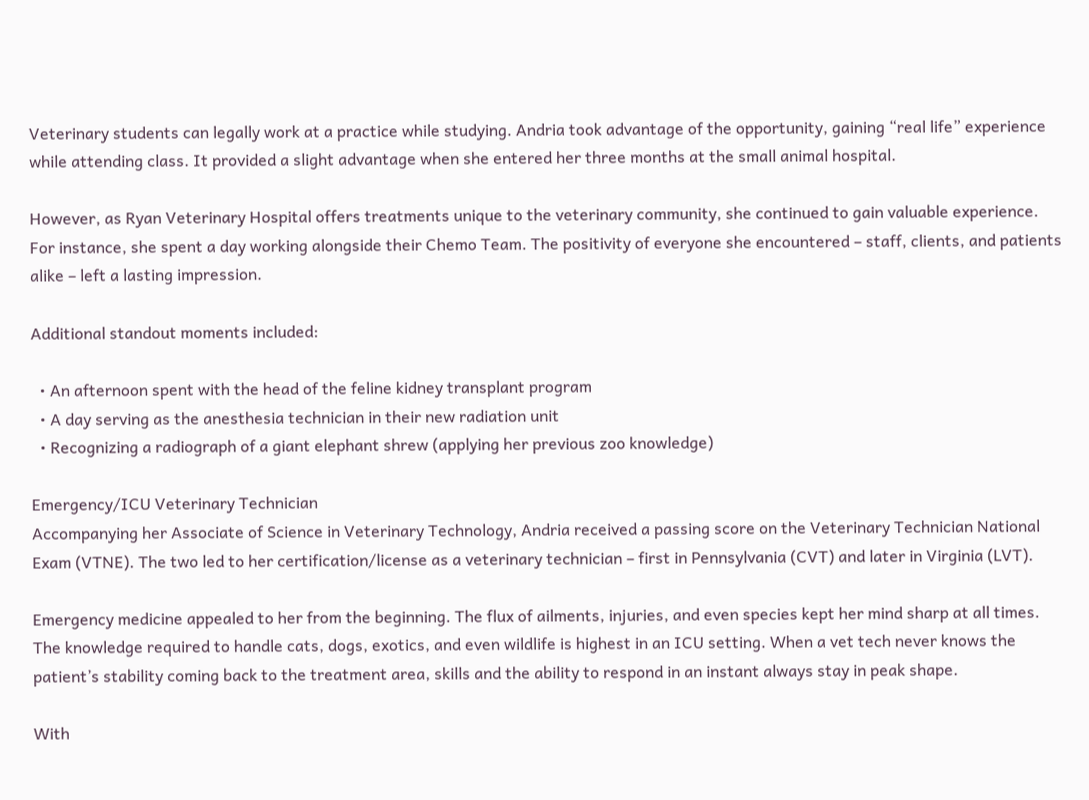Veterinary students can legally work at a practice while studying. Andria took advantage of the opportunity, gaining “real life” experience while attending class. It provided a slight advantage when she entered her three months at the small animal hospital.

However, as Ryan Veterinary Hospital offers treatments unique to the veterinary community, she continued to gain valuable experience. For instance, she spent a day working alongside their Chemo Team. The positivity of everyone she encountered – staff, clients, and patients alike – left a lasting impression.

Additional standout moments included:

  • An afternoon spent with the head of the feline kidney transplant program
  • A day serving as the anesthesia technician in their new radiation unit
  • Recognizing a radiograph of a giant elephant shrew (applying her previous zoo knowledge)

Emergency/ICU Veterinary Technician
Accompanying her Associate of Science in Veterinary Technology, Andria received a passing score on the Veterinary Technician National Exam (VTNE). The two led to her certification/license as a veterinary technician – first in Pennsylvania (CVT) and later in Virginia (LVT).

Emergency medicine appealed to her from the beginning. The flux of ailments, injuries, and even species kept her mind sharp at all times. The knowledge required to handle cats, dogs, exotics, and even wildlife is highest in an ICU setting. When a vet tech never knows the patient’s stability coming back to the treatment area, skills and the ability to respond in an instant always stay in peak shape.

With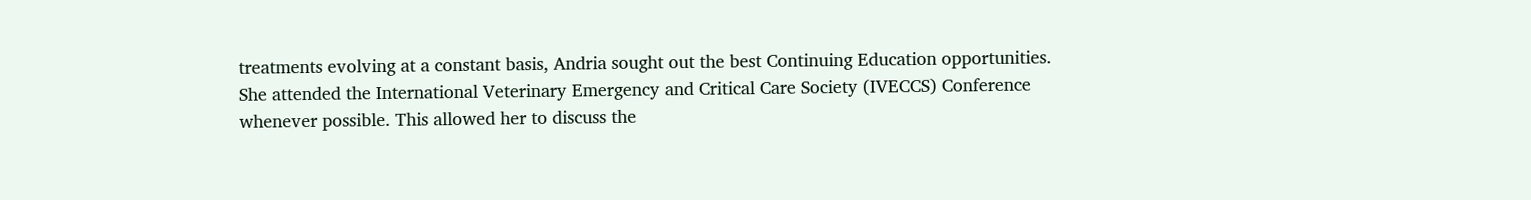treatments evolving at a constant basis, Andria sought out the best Continuing Education opportunities. She attended the International Veterinary Emergency and Critical Care Society (IVECCS) Conference whenever possible. This allowed her to discuss the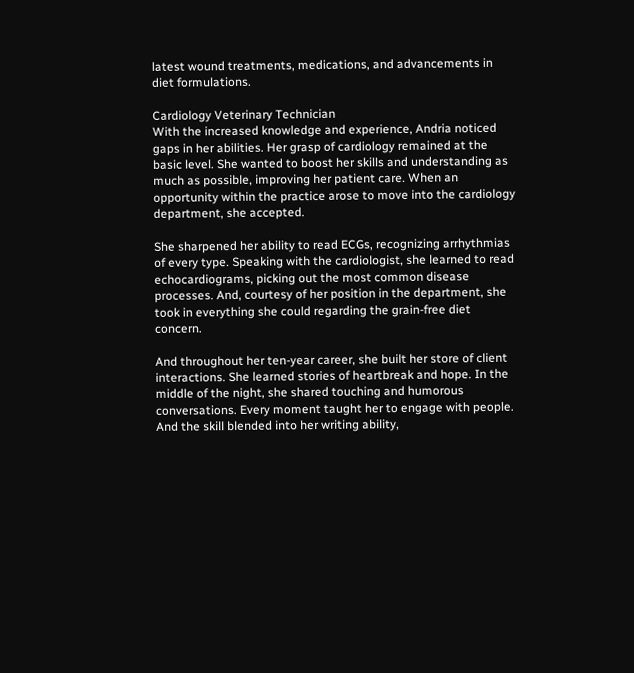latest wound treatments, medications, and advancements in diet formulations.

Cardiology Veterinary Technician
With the increased knowledge and experience, Andria noticed gaps in her abilities. Her grasp of cardiology remained at the basic level. She wanted to boost her skills and understanding as much as possible, improving her patient care. When an opportunity within the practice arose to move into the cardiology department, she accepted.

She sharpened her ability to read ECGs, recognizing arrhythmias of every type. Speaking with the cardiologist, she learned to read echocardiograms, picking out the most common disease processes. And, courtesy of her position in the department, she took in everything she could regarding the grain-free diet concern.

And throughout her ten-year career, she built her store of client interactions. She learned stories of heartbreak and hope. In the middle of the night, she shared touching and humorous conversations. Every moment taught her to engage with people. And the skill blended into her writing ability,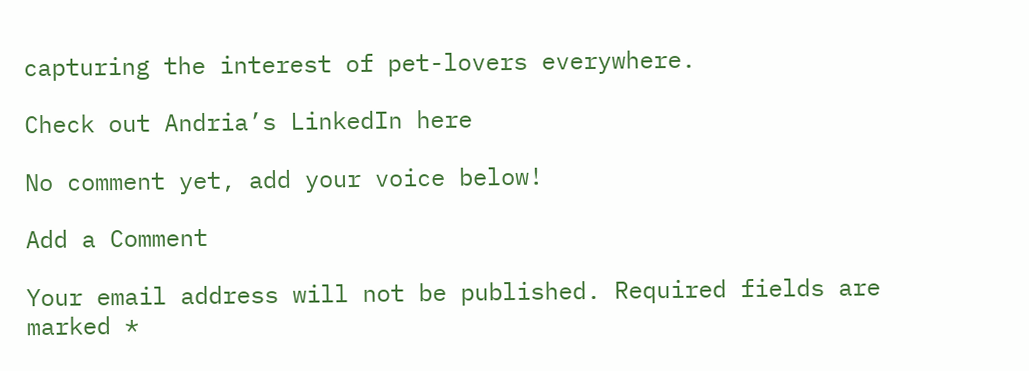capturing the interest of pet-lovers everywhere.

Check out Andria’s LinkedIn here

No comment yet, add your voice below!

Add a Comment

Your email address will not be published. Required fields are marked *